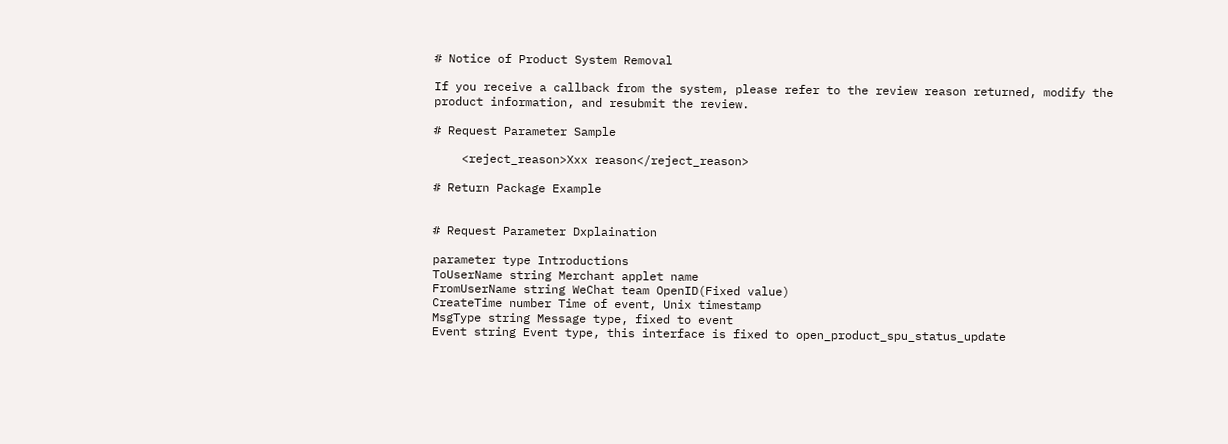# Notice of Product System Removal

If you receive a callback from the system, please refer to the review reason returned, modify the product information, and resubmit the review.

# Request Parameter Sample

    <reject_reason>Xxx reason</reject_reason>

# Return Package Example


# Request Parameter Dxplaination

parameter type Introductions
ToUserName string Merchant applet name
FromUserName string WeChat team OpenID(Fixed value)
CreateTime number Time of event, Unix timestamp
MsgType string Message type, fixed to event
Event string Event type, this interface is fixed to open_product_spu_status_update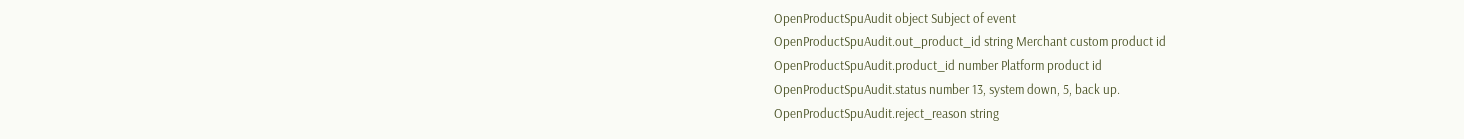OpenProductSpuAudit object Subject of event
OpenProductSpuAudit.out_product_id string Merchant custom product id
OpenProductSpuAudit.product_id number Platform product id
OpenProductSpuAudit.status number 13, system down, 5, back up.
OpenProductSpuAudit.reject_reason string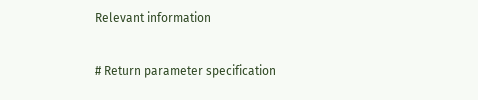Relevant information

# Return parameter specification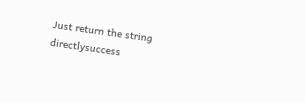Just return the string directlysuccess